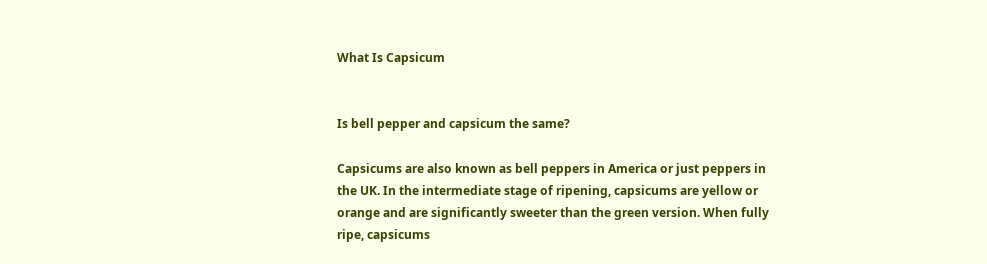What Is Capsicum


Is bell pepper and capsicum the same?

Capsicums are also known as bell peppers in America or just peppers in the UK. In the intermediate stage of ripening, capsicums are yellow or orange and are significantly sweeter than the green version. When fully ripe, capsicums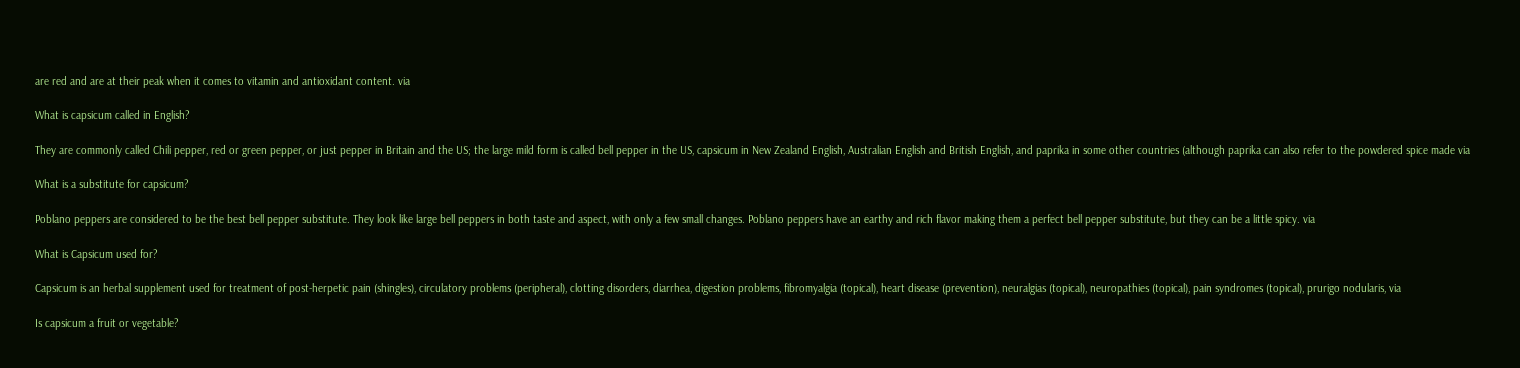are red and are at their peak when it comes to vitamin and antioxidant content. via

What is capsicum called in English?

They are commonly called Chili pepper, red or green pepper, or just pepper in Britain and the US; the large mild form is called bell pepper in the US, capsicum in New Zealand English, Australian English and British English, and paprika in some other countries (although paprika can also refer to the powdered spice made via

What is a substitute for capsicum?

Poblano peppers are considered to be the best bell pepper substitute. They look like large bell peppers in both taste and aspect, with only a few small changes. Poblano peppers have an earthy and rich flavor making them a perfect bell pepper substitute, but they can be a little spicy. via

What is Capsicum used for?

Capsicum is an herbal supplement used for treatment of post-herpetic pain (shingles), circulatory problems (peripheral), clotting disorders, diarrhea, digestion problems, fibromyalgia (topical), heart disease (prevention), neuralgias (topical), neuropathies (topical), pain syndromes (topical), prurigo nodularis, via

Is capsicum a fruit or vegetable?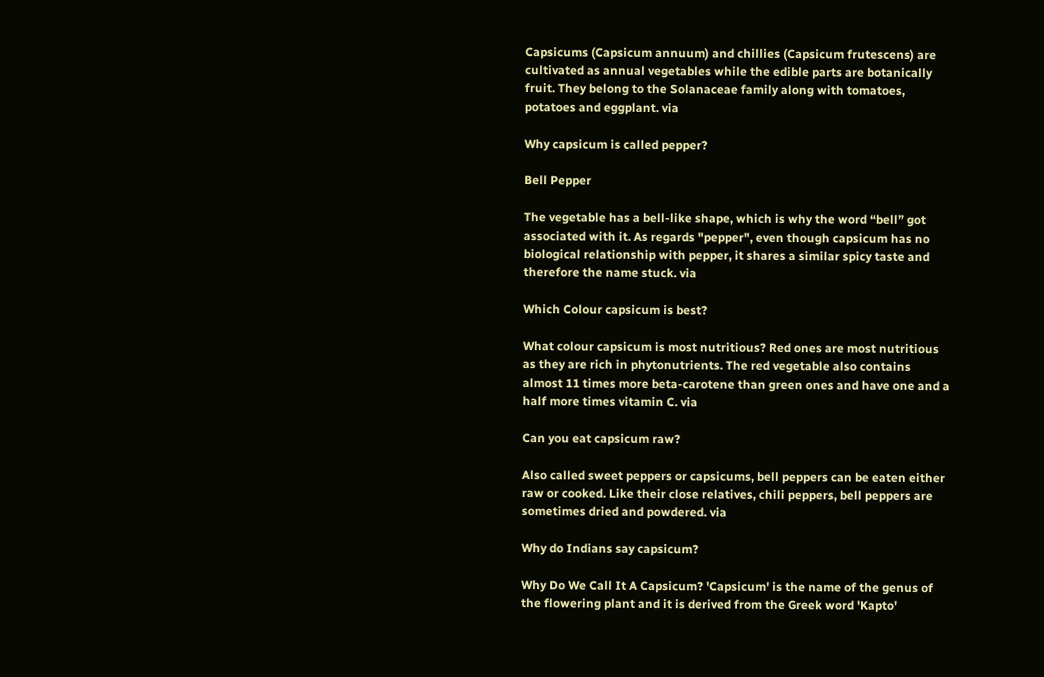Capsicums (Capsicum annuum) and chillies (Capsicum frutescens) are cultivated as annual vegetables while the edible parts are botanically fruit. They belong to the Solanaceae family along with tomatoes, potatoes and eggplant. via

Why capsicum is called pepper?

Bell Pepper

The vegetable has a bell-like shape, which is why the word “bell” got associated with it. As regards "pepper", even though capsicum has no biological relationship with pepper, it shares a similar spicy taste and therefore the name stuck. via

Which Colour capsicum is best?

What colour capsicum is most nutritious? Red ones are most nutritious as they are rich in phytonutrients. The red vegetable also contains almost 11 times more beta-carotene than green ones and have one and a half more times vitamin C. via

Can you eat capsicum raw?

Also called sweet peppers or capsicums, bell peppers can be eaten either raw or cooked. Like their close relatives, chili peppers, bell peppers are sometimes dried and powdered. via

Why do Indians say capsicum?

Why Do We Call It A Capsicum? 'Capsicum' is the name of the genus of the flowering plant and it is derived from the Greek word 'Kapto'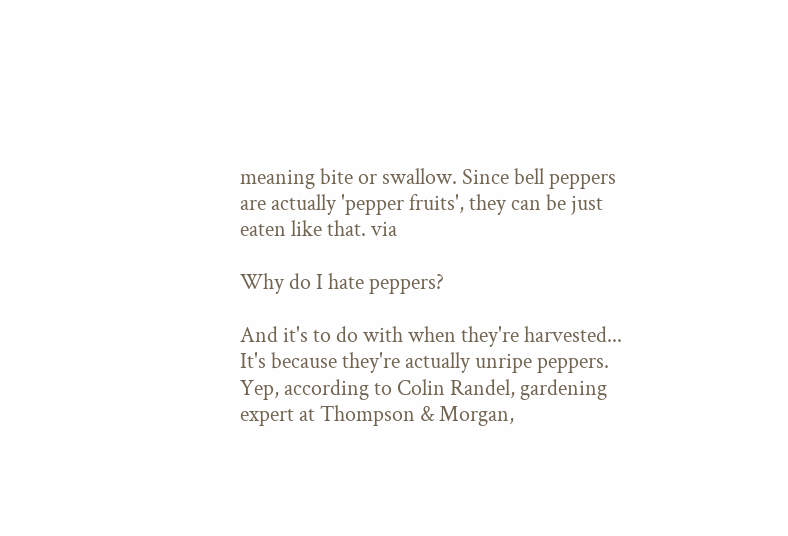meaning bite or swallow. Since bell peppers are actually 'pepper fruits', they can be just eaten like that. via

Why do I hate peppers?

And it's to do with when they're harvested... It's because they're actually unripe peppers. Yep, according to Colin Randel, gardening expert at Thompson & Morgan,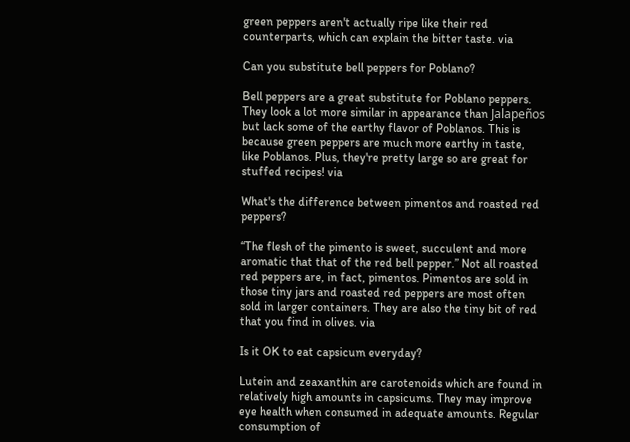green peppers aren't actually ripe like their red counterparts, which can explain the bitter taste. via

Can you substitute bell peppers for Poblano?

Bell peppers are a great substitute for Poblano peppers. They look a lot more similar in appearance than Jalapeños but lack some of the earthy flavor of Poblanos. This is because green peppers are much more earthy in taste, like Poblanos. Plus, they're pretty large so are great for stuffed recipes! via

What's the difference between pimentos and roasted red peppers?

“The flesh of the pimento is sweet, succulent and more aromatic that that of the red bell pepper.” Not all roasted red peppers are, in fact, pimentos. Pimentos are sold in those tiny jars and roasted red peppers are most often sold in larger containers. They are also the tiny bit of red that you find in olives. via

Is it OK to eat capsicum everyday?

Lutein and zeaxanthin are carotenoids which are found in relatively high amounts in capsicums. They may improve eye health when consumed in adequate amounts. Regular consumption of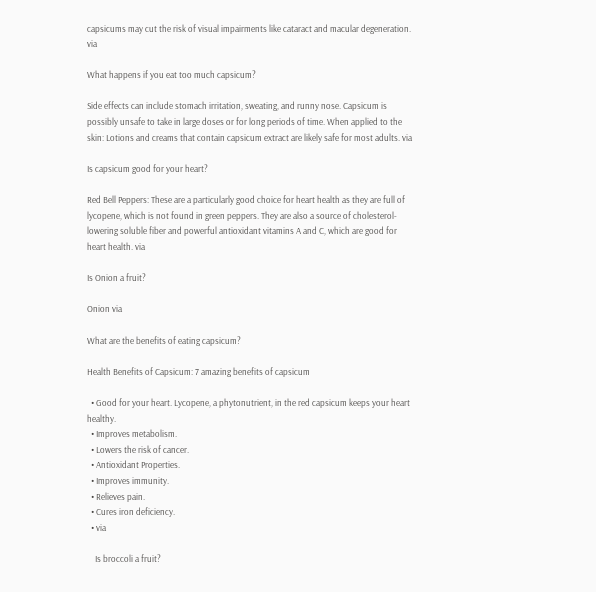capsicums may cut the risk of visual impairments like cataract and macular degeneration. via

What happens if you eat too much capsicum?

Side effects can include stomach irritation, sweating, and runny nose. Capsicum is possibly unsafe to take in large doses or for long periods of time. When applied to the skin: Lotions and creams that contain capsicum extract are likely safe for most adults. via

Is capsicum good for your heart?

Red Bell Peppers: These are a particularly good choice for heart health as they are full of lycopene, which is not found in green peppers. They are also a source of cholesterol-lowering soluble fiber and powerful antioxidant vitamins A and C, which are good for heart health. via

Is Onion a fruit?

Onion via

What are the benefits of eating capsicum?

Health Benefits of Capsicum: 7 amazing benefits of capsicum

  • Good for your heart. Lycopene, a phytonutrient, in the red capsicum keeps your heart healthy.
  • Improves metabolism.
  • Lowers the risk of cancer.
  • Antioxidant Properties.
  • Improves immunity.
  • Relieves pain.
  • Cures iron deficiency.
  • via

    Is broccoli a fruit?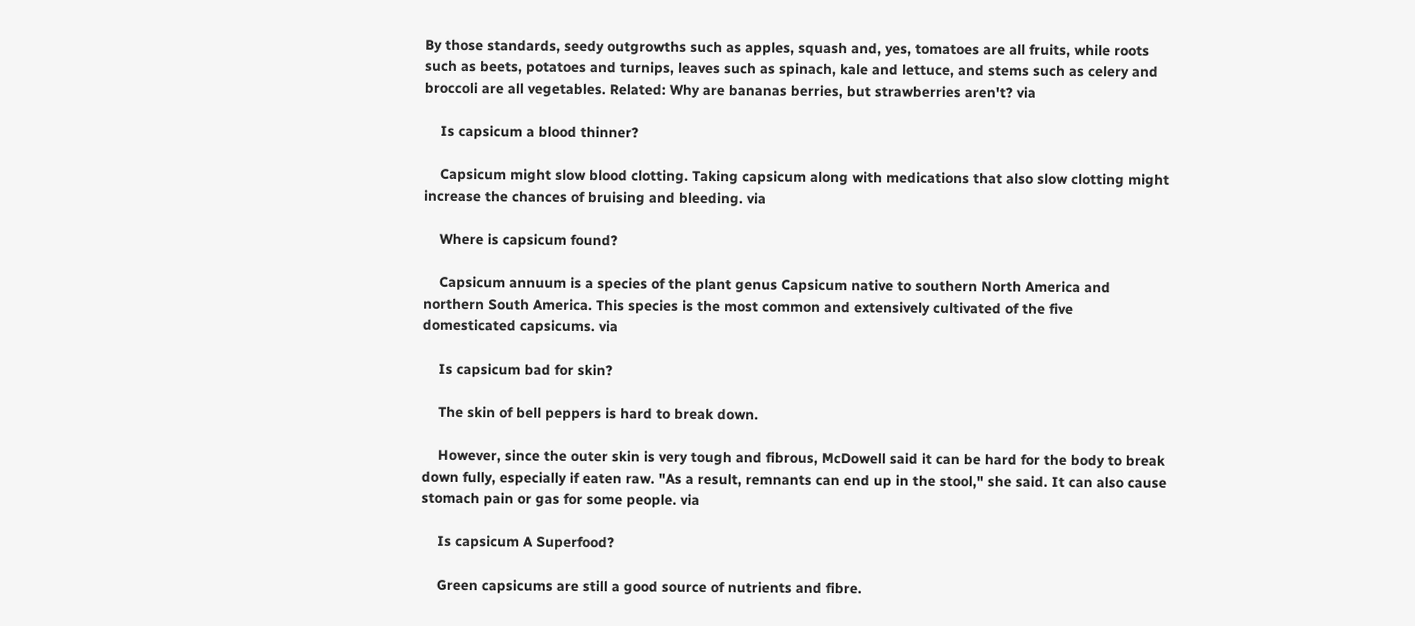By those standards, seedy outgrowths such as apples, squash and, yes, tomatoes are all fruits, while roots such as beets, potatoes and turnips, leaves such as spinach, kale and lettuce, and stems such as celery and broccoli are all vegetables. Related: Why are bananas berries, but strawberries aren't? via

    Is capsicum a blood thinner?

    Capsicum might slow blood clotting. Taking capsicum along with medications that also slow clotting might increase the chances of bruising and bleeding. via

    Where is capsicum found?

    Capsicum annuum is a species of the plant genus Capsicum native to southern North America and northern South America. This species is the most common and extensively cultivated of the five domesticated capsicums. via

    Is capsicum bad for skin?

    The skin of bell peppers is hard to break down.

    However, since the outer skin is very tough and fibrous, McDowell said it can be hard for the body to break down fully, especially if eaten raw. "As a result, remnants can end up in the stool," she said. It can also cause stomach pain or gas for some people. via

    Is capsicum A Superfood?

    Green capsicums are still a good source of nutrients and fibre.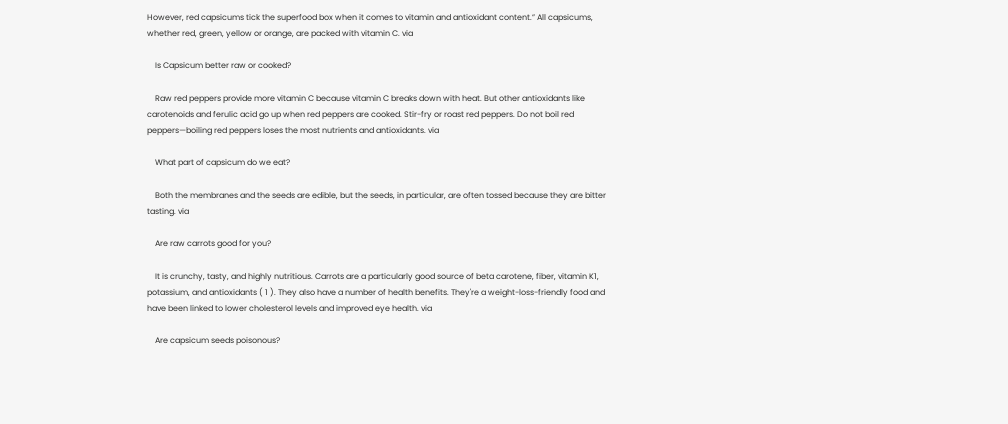However, red capsicums tick the superfood box when it comes to vitamin and antioxidant content.” All capsicums, whether red, green, yellow or orange, are packed with vitamin C. via

    Is Capsicum better raw or cooked?

    Raw red peppers provide more vitamin C because vitamin C breaks down with heat. But other antioxidants like carotenoids and ferulic acid go up when red peppers are cooked. Stir-fry or roast red peppers. Do not boil red peppers—boiling red peppers loses the most nutrients and antioxidants. via

    What part of capsicum do we eat?

    Both the membranes and the seeds are edible, but the seeds, in particular, are often tossed because they are bitter tasting. via

    Are raw carrots good for you?

    It is crunchy, tasty, and highly nutritious. Carrots are a particularly good source of beta carotene, fiber, vitamin K1, potassium, and antioxidants ( 1 ). They also have a number of health benefits. They're a weight-loss-friendly food and have been linked to lower cholesterol levels and improved eye health. via

    Are capsicum seeds poisonous?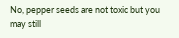No, pepper seeds are not toxic but you may still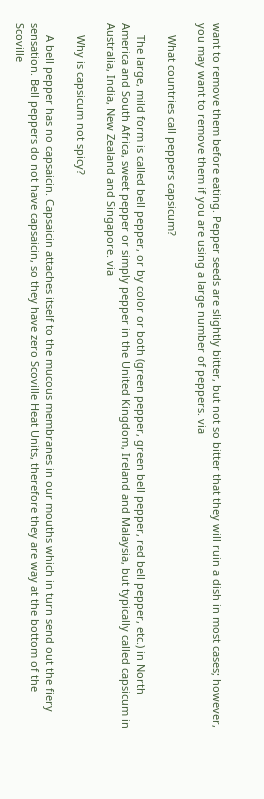want to remove them before eating. Pepper seeds are slightly bitter, but not so bitter that they will ruin a dish in most cases; however, you may want to remove them if you are using a large number of peppers. via

    What countries call peppers capsicum?

    The large, mild form is called bell pepper, or by color or both (green pepper, green bell pepper, red bell pepper, etc.) in North America and South Africa, sweet pepper or simply pepper in the United Kingdom, Ireland and Malaysia, but typically called capsicum in Australia, India, New Zealand and Singapore. via

    Why is capsicum not spicy?

    A bell pepper has no capsaicin. Capsaicin attaches itself to the mucous membranes in our mouths which in turn send out the fiery sensation. Bell peppers do not have capsaicin, so they have zero Scoville Heat Units, therefore they are way at the bottom of the Scoville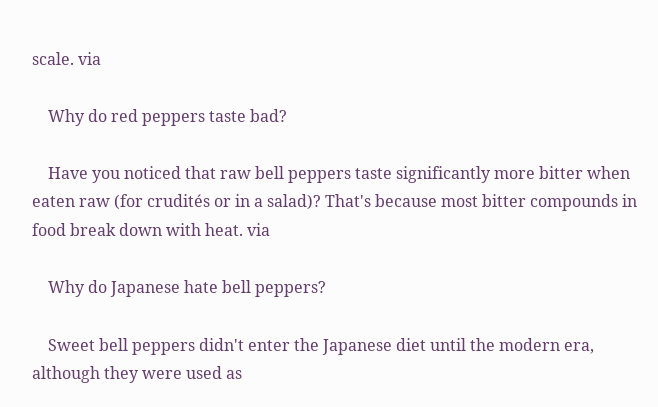scale. via

    Why do red peppers taste bad?

    Have you noticed that raw bell peppers taste significantly more bitter when eaten raw (for crudités or in a salad)? That's because most bitter compounds in food break down with heat. via

    Why do Japanese hate bell peppers?

    Sweet bell peppers didn't enter the Japanese diet until the modern era, although they were used as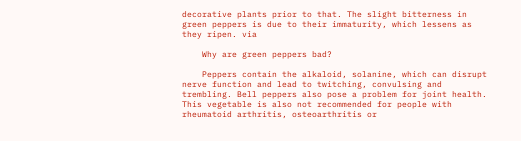decorative plants prior to that. The slight bitterness in green peppers is due to their immaturity, which lessens as they ripen. via

    Why are green peppers bad?

    Peppers contain the alkaloid, solanine, which can disrupt nerve function and lead to twitching, convulsing and trembling. Bell peppers also pose a problem for joint health. This vegetable is also not recommended for people with rheumatoid arthritis, osteoarthritis or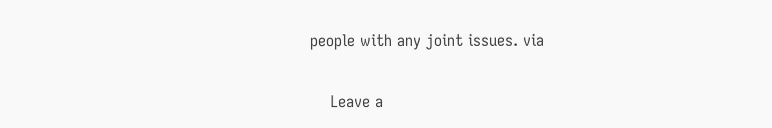people with any joint issues. via

    Leave a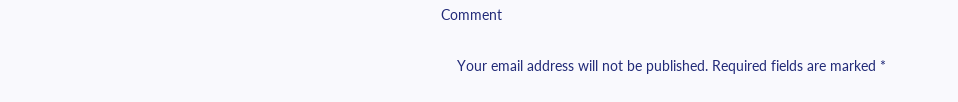Comment

    Your email address will not be published. Required fields are marked *